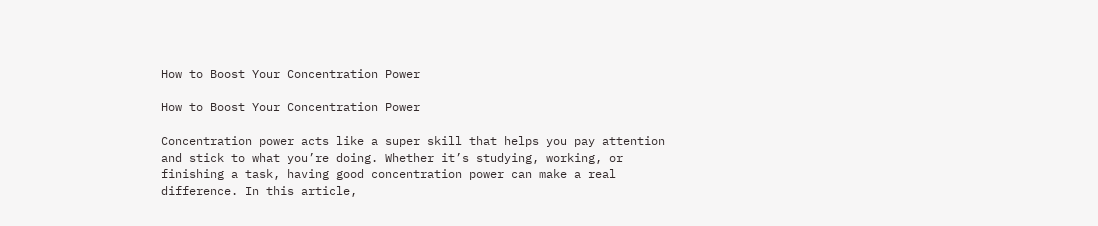How to Boost Your Concentration Power

How to Boost Your Concentration Power

Concentration power acts like a super skill that helps you pay attention and stick to what you’re doing. Whether it’s studying, working, or finishing a task, having good concentration power can make a real difference. In this article,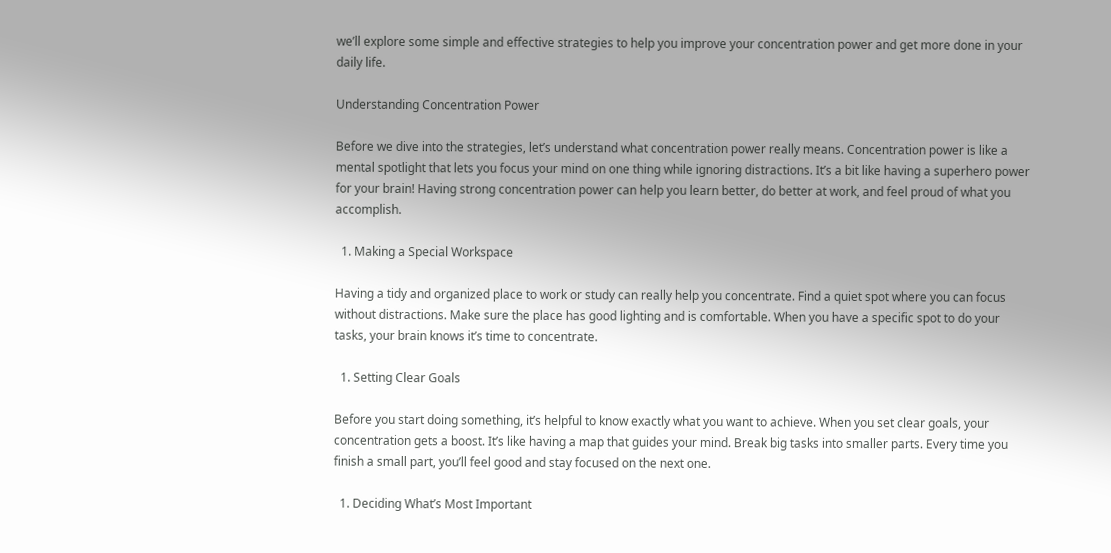we’ll explore some simple and effective strategies to help you improve your concentration power and get more done in your daily life.

Understanding Concentration Power

Before we dive into the strategies, let’s understand what concentration power really means. Concentration power is like a mental spotlight that lets you focus your mind on one thing while ignoring distractions. It’s a bit like having a superhero power for your brain! Having strong concentration power can help you learn better, do better at work, and feel proud of what you accomplish.

  1. Making a Special Workspace

Having a tidy and organized place to work or study can really help you concentrate. Find a quiet spot where you can focus without distractions. Make sure the place has good lighting and is comfortable. When you have a specific spot to do your tasks, your brain knows it’s time to concentrate.

  1. Setting Clear Goals

Before you start doing something, it’s helpful to know exactly what you want to achieve. When you set clear goals, your concentration gets a boost. It’s like having a map that guides your mind. Break big tasks into smaller parts. Every time you finish a small part, you’ll feel good and stay focused on the next one.

  1. Deciding What’s Most Important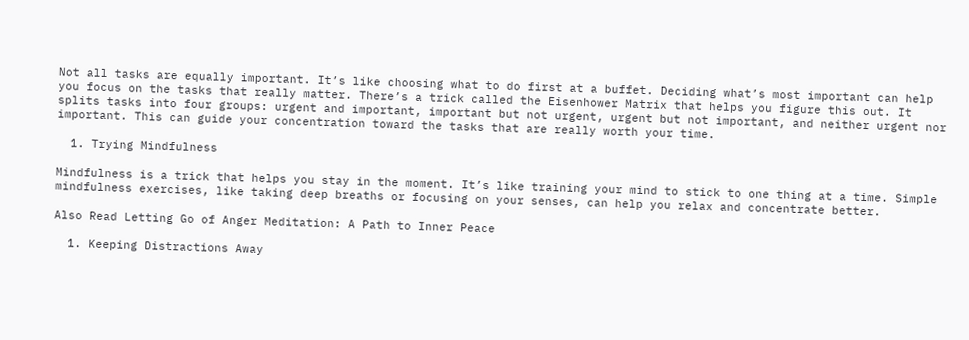Not all tasks are equally important. It’s like choosing what to do first at a buffet. Deciding what’s most important can help you focus on the tasks that really matter. There’s a trick called the Eisenhower Matrix that helps you figure this out. It splits tasks into four groups: urgent and important, important but not urgent, urgent but not important, and neither urgent nor important. This can guide your concentration toward the tasks that are really worth your time.

  1. Trying Mindfulness

Mindfulness is a trick that helps you stay in the moment. It’s like training your mind to stick to one thing at a time. Simple mindfulness exercises, like taking deep breaths or focusing on your senses, can help you relax and concentrate better.

Also Read Letting Go of Anger Meditation: A Path to Inner Peace

  1. Keeping Distractions Away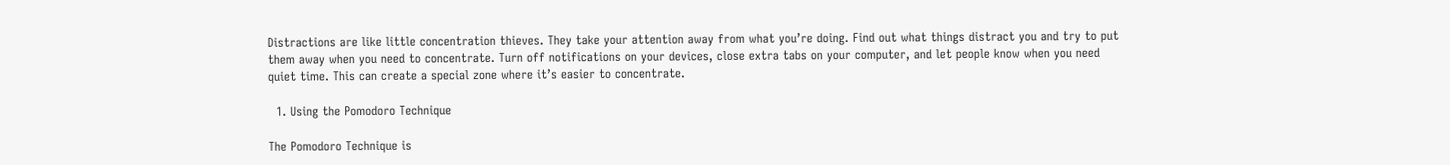Distractions are like little concentration thieves. They take your attention away from what you’re doing. Find out what things distract you and try to put them away when you need to concentrate. Turn off notifications on your devices, close extra tabs on your computer, and let people know when you need quiet time. This can create a special zone where it’s easier to concentrate.

  1. Using the Pomodoro Technique

The Pomodoro Technique is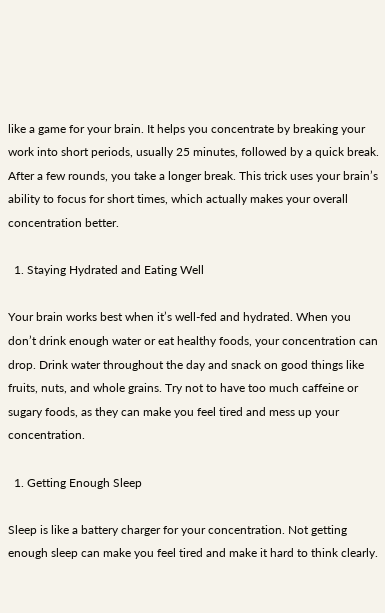like a game for your brain. It helps you concentrate by breaking your work into short periods, usually 25 minutes, followed by a quick break. After a few rounds, you take a longer break. This trick uses your brain’s ability to focus for short times, which actually makes your overall concentration better.

  1. Staying Hydrated and Eating Well

Your brain works best when it’s well-fed and hydrated. When you don’t drink enough water or eat healthy foods, your concentration can drop. Drink water throughout the day and snack on good things like fruits, nuts, and whole grains. Try not to have too much caffeine or sugary foods, as they can make you feel tired and mess up your concentration.

  1. Getting Enough Sleep

Sleep is like a battery charger for your concentration. Not getting enough sleep can make you feel tired and make it hard to think clearly.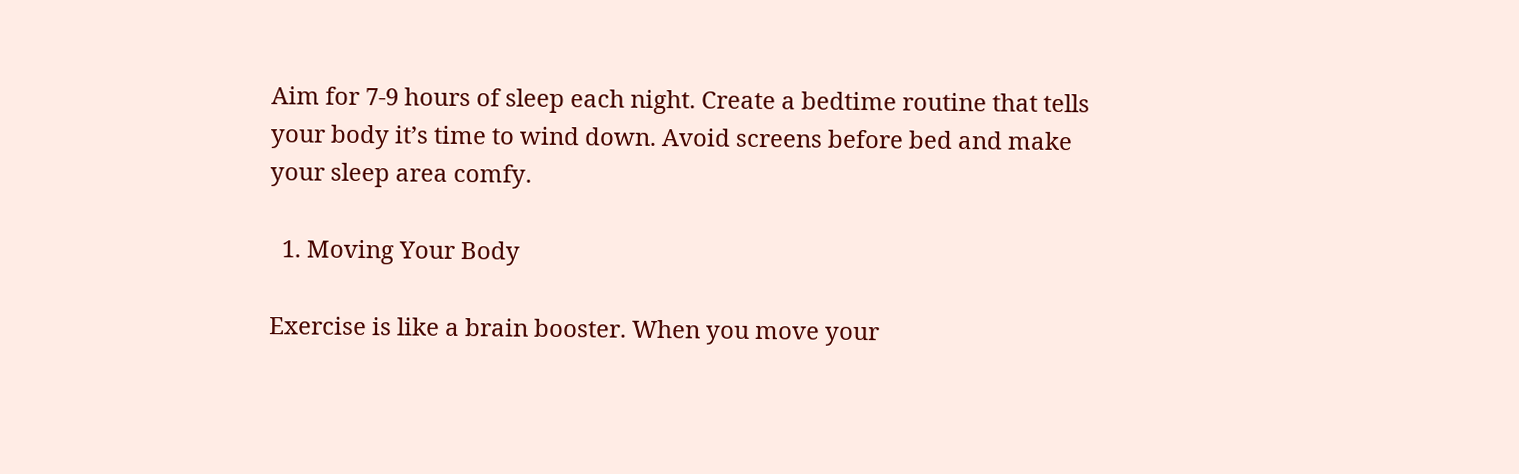Aim for 7-9 hours of sleep each night. Create a bedtime routine that tells your body it’s time to wind down. Avoid screens before bed and make your sleep area comfy.

  1. Moving Your Body

Exercise is like a brain booster. When you move your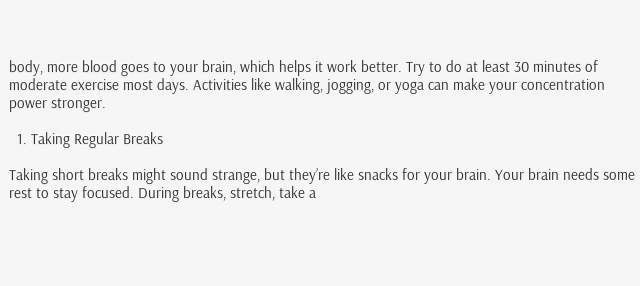body, more blood goes to your brain, which helps it work better. Try to do at least 30 minutes of moderate exercise most days. Activities like walking, jogging, or yoga can make your concentration power stronger.

  1. Taking Regular Breaks

Taking short breaks might sound strange, but they’re like snacks for your brain. Your brain needs some rest to stay focused. During breaks, stretch, take a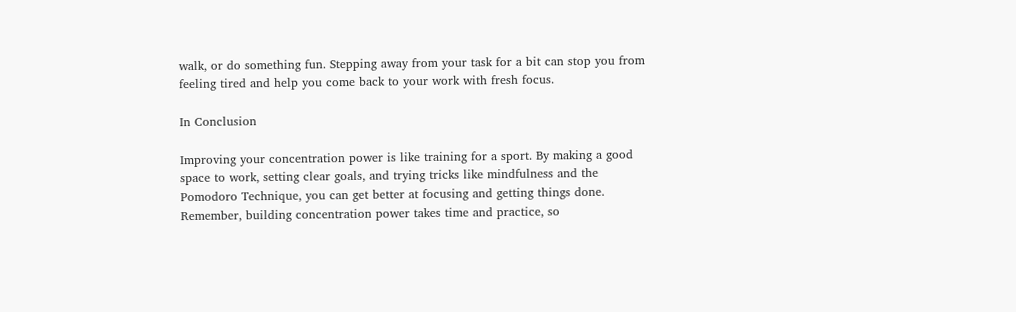walk, or do something fun. Stepping away from your task for a bit can stop you from feeling tired and help you come back to your work with fresh focus.

In Conclusion

Improving your concentration power is like training for a sport. By making a good space to work, setting clear goals, and trying tricks like mindfulness and the Pomodoro Technique, you can get better at focusing and getting things done. Remember, building concentration power takes time and practice, so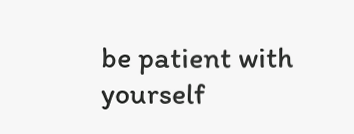be patient with yourself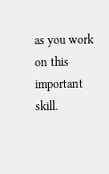as you work on this important skill.